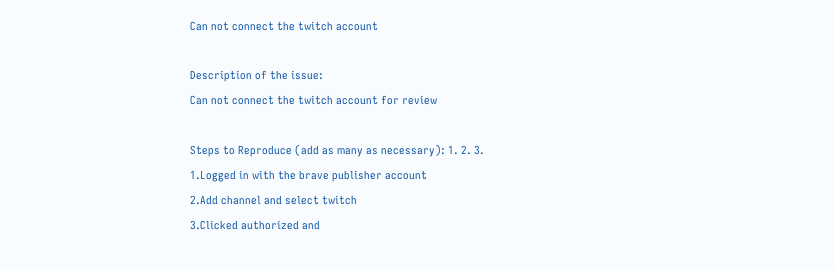Can not connect the twitch account

Description of the issue:
Can not connect the twitch account for review

Steps to Reproduce (add as many as necessary): 1. 2. 3.
1.Logged in with the brave publisher account
2.Add channel and select twitch
3.Clicked authorized and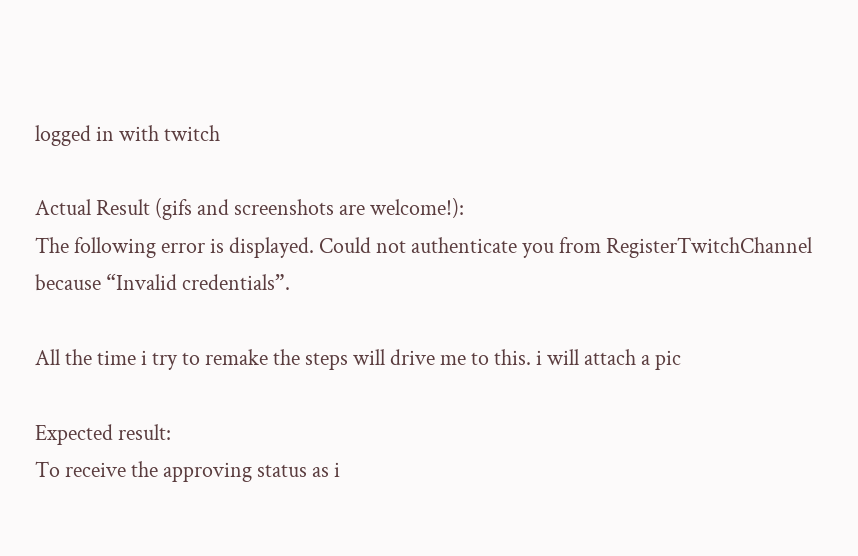logged in with twitch

Actual Result (gifs and screenshots are welcome!):
The following error is displayed. Could not authenticate you from RegisterTwitchChannel because “Invalid credentials”.

All the time i try to remake the steps will drive me to this. i will attach a pic

Expected result:
To receive the approving status as i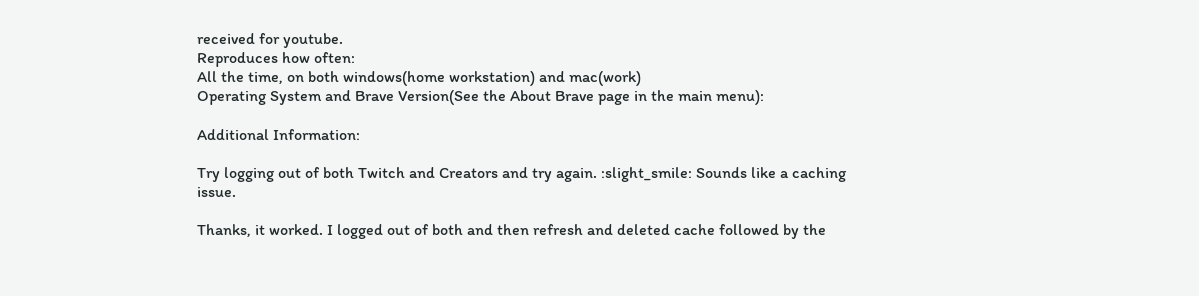received for youtube.
Reproduces how often:
All the time, on both windows(home workstation) and mac(work)
Operating System and Brave Version(See the About Brave page in the main menu):

Additional Information:

Try logging out of both Twitch and Creators and try again. :slight_smile: Sounds like a caching issue.

Thanks, it worked. I logged out of both and then refresh and deleted cache followed by the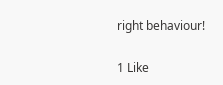right behaviour!

1 Like